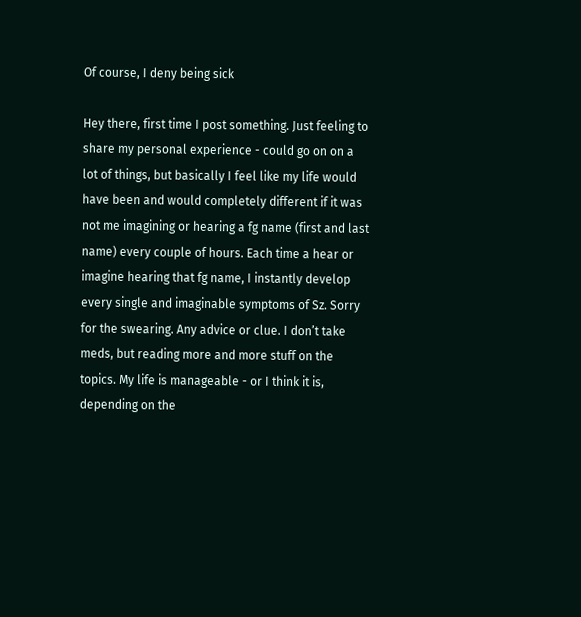Of course, I deny being sick

Hey there, first time I post something. Just feeling to share my personal experience - could go on on a lot of things, but basically I feel like my life would have been and would completely different if it was not me imagining or hearing a fg name (first and last name) every couple of hours. Each time a hear or imagine hearing that fg name, I instantly develop every single and imaginable symptoms of Sz. Sorry for the swearing. Any advice or clue. I don’t take meds, but reading more and more stuff on the topics. My life is manageable - or I think it is, depending on the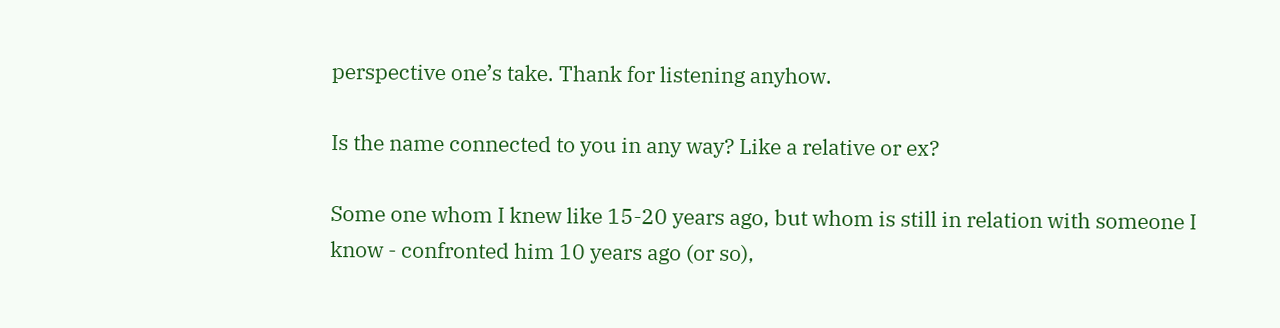perspective one’s take. Thank for listening anyhow.

Is the name connected to you in any way? Like a relative or ex?

Some one whom I knew like 15-20 years ago, but whom is still in relation with someone I know - confronted him 10 years ago (or so),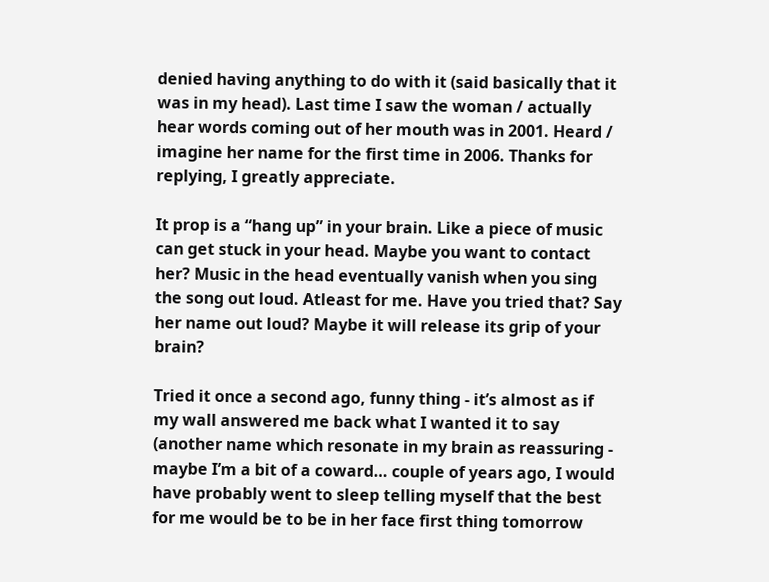denied having anything to do with it (said basically that it was in my head). Last time I saw the woman / actually hear words coming out of her mouth was in 2001. Heard / imagine her name for the first time in 2006. Thanks for replying, I greatly appreciate.

It prop is a “hang up” in your brain. Like a piece of music can get stuck in your head. Maybe you want to contact her? Music in the head eventually vanish when you sing the song out loud. Atleast for me. Have you tried that? Say her name out loud? Maybe it will release its grip of your brain?

Tried it once a second ago, funny thing - it’s almost as if my wall answered me back what I wanted it to say (another name which resonate in my brain as reassuring - maybe I’m a bit of a coward… couple of years ago, I would have probably went to sleep telling myself that the best for me would be to be in her face first thing tomorrow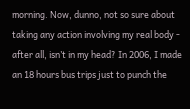morning. Now, dunno, not so sure about taking any action involving my real body - after all, isn’t in my head? In 2006, I made an 18 hours bus trips just to punch the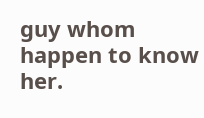guy whom happen to know her.